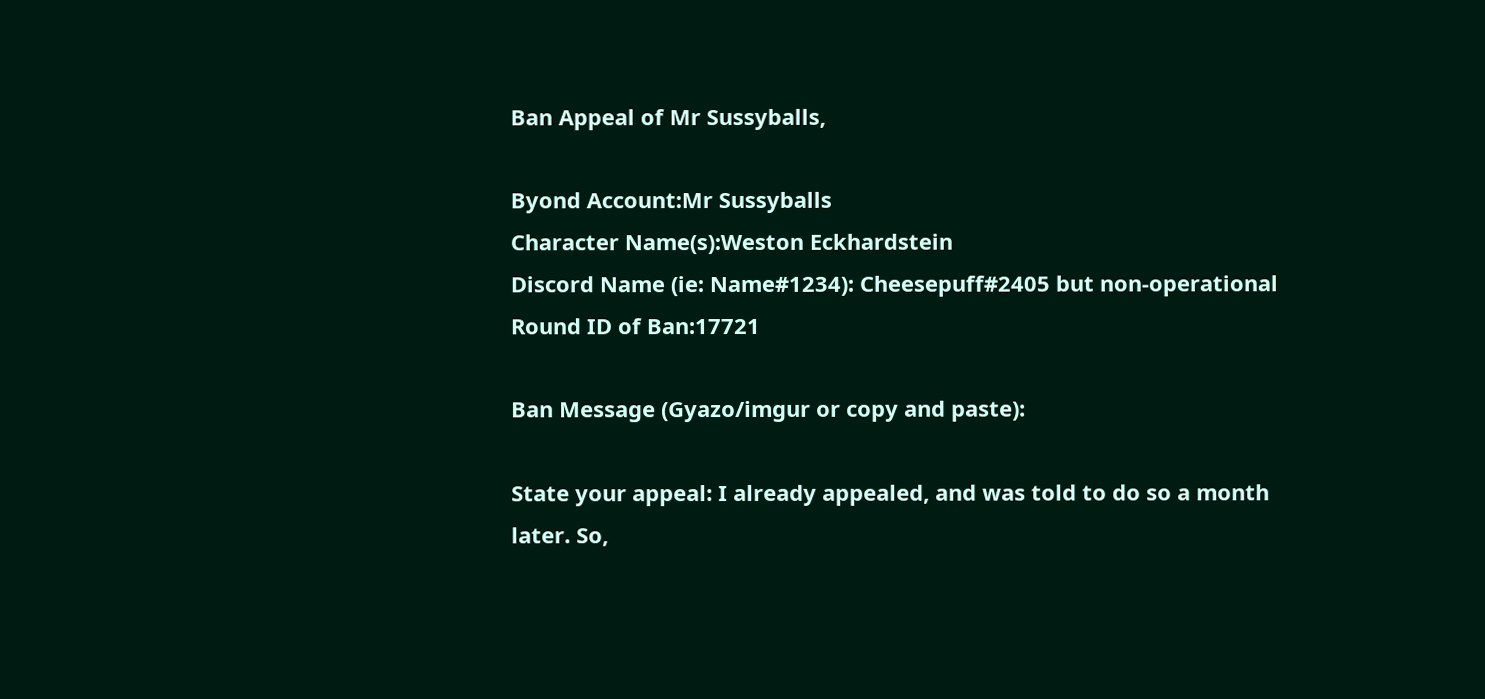Ban Appeal of Mr Sussyballs,

Byond Account:Mr Sussyballs
Character Name(s):Weston Eckhardstein
Discord Name (ie: Name#1234): Cheesepuff#2405 but non-operational
Round ID of Ban:17721

Ban Message (Gyazo/imgur or copy and paste):

State your appeal: I already appealed, and was told to do so a month later. So,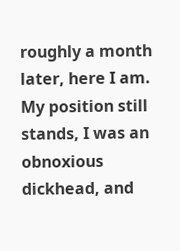roughly a month later, here I am. My position still stands, I was an obnoxious dickhead, and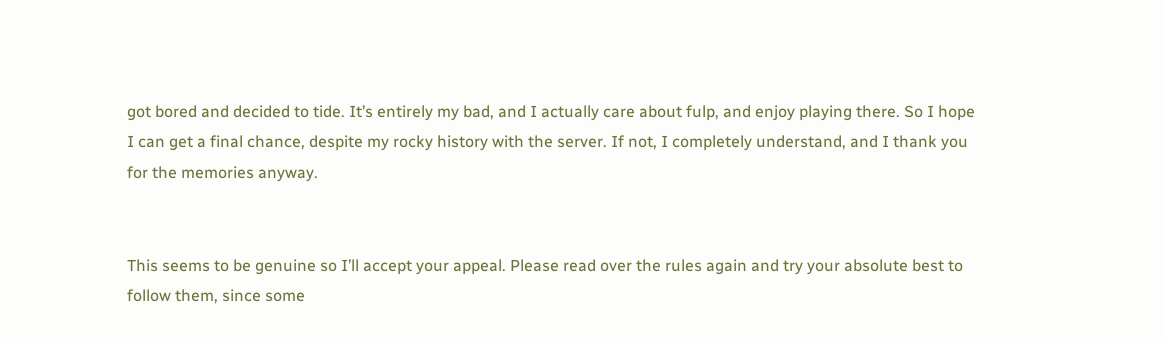got bored and decided to tide. It’s entirely my bad, and I actually care about fulp, and enjoy playing there. So I hope I can get a final chance, despite my rocky history with the server. If not, I completely understand, and I thank you for the memories anyway.


This seems to be genuine so I’ll accept your appeal. Please read over the rules again and try your absolute best to follow them, since some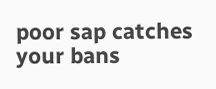poor sap catches your bans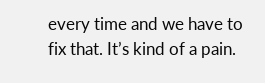every time and we have to fix that. It’s kind of a pain.